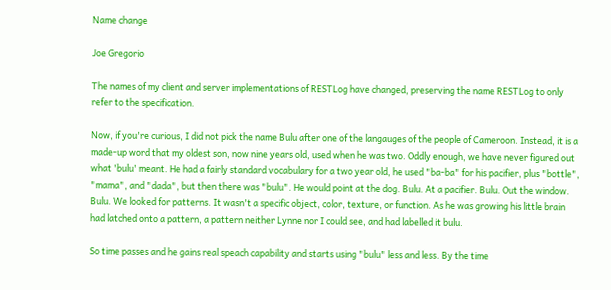Name change

Joe Gregorio

The names of my client and server implementations of RESTLog have changed, preserving the name RESTLog to only refer to the specification.

Now, if you're curious, I did not pick the name Bulu after one of the langauges of the people of Cameroon. Instead, it is a made-up word that my oldest son, now nine years old, used when he was two. Oddly enough, we have never figured out what 'bulu' meant. He had a fairly standard vocabulary for a two year old, he used "ba-ba" for his pacifier, plus "bottle", "mama", and "dada", but then there was "bulu". He would point at the dog. Bulu. At a pacifier. Bulu. Out the window. Bulu. We looked for patterns. It wasn't a specific object, color, texture, or function. As he was growing his little brain had latched onto a pattern, a pattern neither Lynne nor I could see, and had labelled it bulu.

So time passes and he gains real speach capability and starts using "bulu" less and less. By the time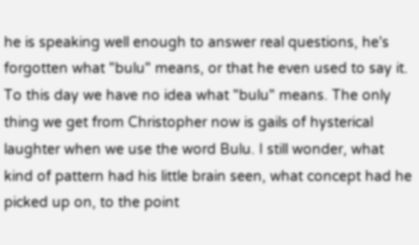he is speaking well enough to answer real questions, he's forgotten what "bulu" means, or that he even used to say it. To this day we have no idea what "bulu" means. The only thing we get from Christopher now is gails of hysterical laughter when we use the word Bulu. I still wonder, what kind of pattern had his little brain seen, what concept had he picked up on, to the point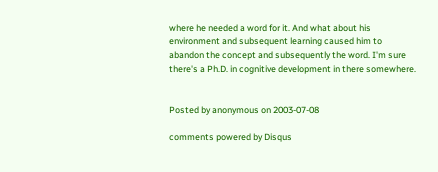where he needed a word for it. And what about his environment and subsequent learning caused him to abandon the concept and subsequently the word. I'm sure there's a Ph.D. in cognitive development in there somewhere.


Posted by anonymous on 2003-07-08

comments powered by Disqus